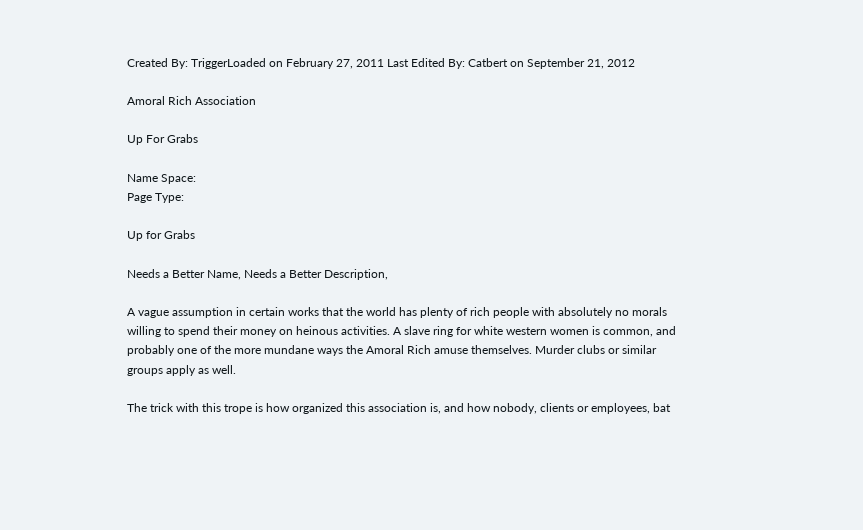Created By: TriggerLoaded on February 27, 2011 Last Edited By: Catbert on September 21, 2012

Amoral Rich Association

Up For Grabs

Name Space:
Page Type:

Up for Grabs

Needs a Better Name, Needs a Better Description,

A vague assumption in certain works that the world has plenty of rich people with absolutely no morals willing to spend their money on heinous activities. A slave ring for white western women is common, and probably one of the more mundane ways the Amoral Rich amuse themselves. Murder clubs or similar groups apply as well.

The trick with this trope is how organized this association is, and how nobody, clients or employees, bat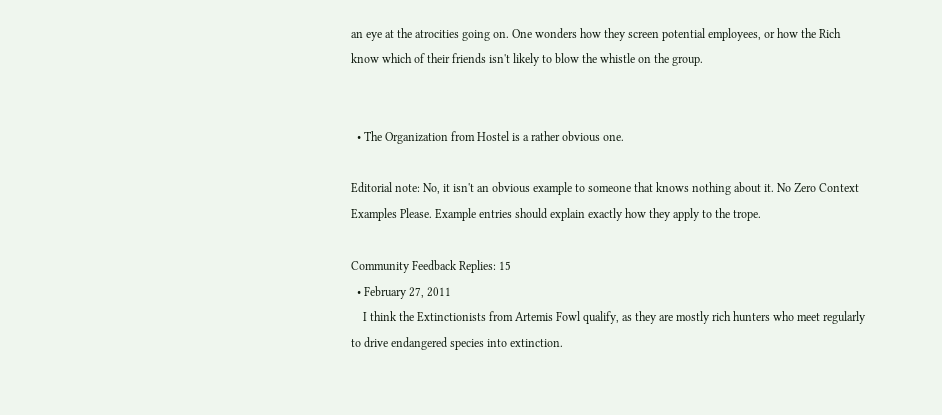an eye at the atrocities going on. One wonders how they screen potential employees, or how the Rich know which of their friends isn't likely to blow the whistle on the group.


  • The Organization from Hostel is a rather obvious one.

Editorial note: No, it isn't an obvious example to someone that knows nothing about it. No Zero Context Examples Please. Example entries should explain exactly how they apply to the trope.

Community Feedback Replies: 15
  • February 27, 2011
    I think the Extinctionists from Artemis Fowl qualify, as they are mostly rich hunters who meet regularly to drive endangered species into extinction.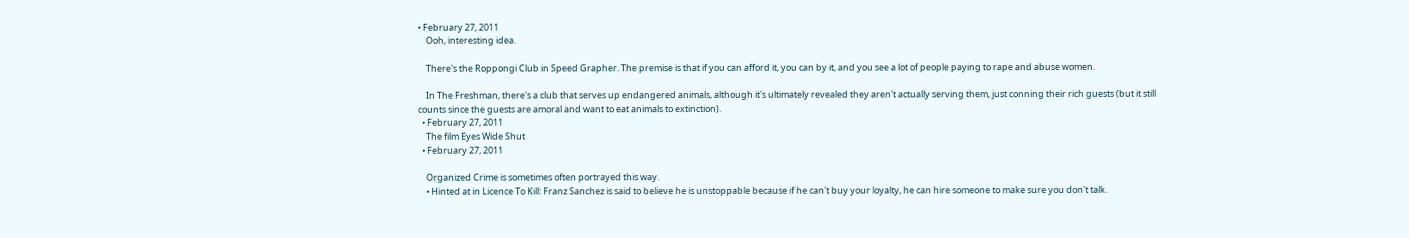• February 27, 2011
    Ooh, interesting idea.

    There's the Roppongi Club in Speed Grapher. The premise is that if you can afford it, you can by it, and you see a lot of people paying to rape and abuse women.

    In The Freshman, there's a club that serves up endangered animals, although it's ultimately revealed they aren't actually serving them, just conning their rich guests (but it still counts since the guests are amoral and want to eat animals to extinction).
  • February 27, 2011
    The film Eyes Wide Shut
  • February 27, 2011

    Organized Crime is sometimes often portrayed this way.
    • Hinted at in Licence To Kill: Franz Sanchez is said to believe he is unstoppable because if he can't buy your loyalty, he can hire someone to make sure you don't talk.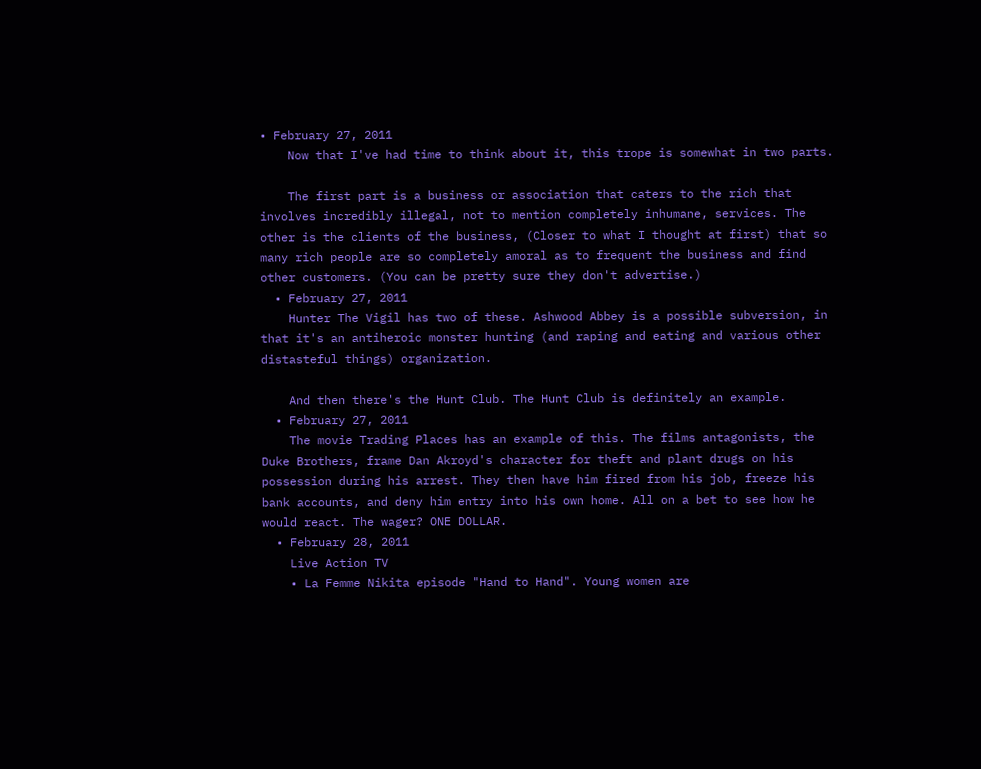• February 27, 2011
    Now that I've had time to think about it, this trope is somewhat in two parts.

    The first part is a business or association that caters to the rich that involves incredibly illegal, not to mention completely inhumane, services. The other is the clients of the business, (Closer to what I thought at first) that so many rich people are so completely amoral as to frequent the business and find other customers. (You can be pretty sure they don't advertise.)
  • February 27, 2011
    Hunter The Vigil has two of these. Ashwood Abbey is a possible subversion, in that it's an antiheroic monster hunting (and raping and eating and various other distasteful things) organization.

    And then there's the Hunt Club. The Hunt Club is definitely an example.
  • February 27, 2011
    The movie Trading Places has an example of this. The films antagonists, the Duke Brothers, frame Dan Akroyd's character for theft and plant drugs on his possession during his arrest. They then have him fired from his job, freeze his bank accounts, and deny him entry into his own home. All on a bet to see how he would react. The wager? ONE DOLLAR.
  • February 28, 2011
    Live Action TV
    • La Femme Nikita episode "Hand to Hand". Young women are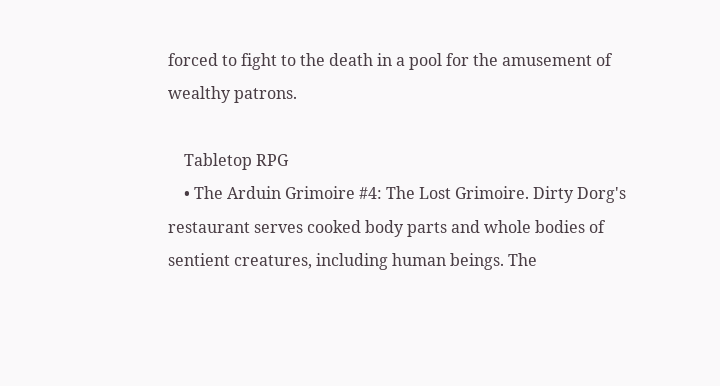forced to fight to the death in a pool for the amusement of wealthy patrons.

    Tabletop RPG
    • The Arduin Grimoire #4: The Lost Grimoire. Dirty Dorg's restaurant serves cooked body parts and whole bodies of sentient creatures, including human beings. The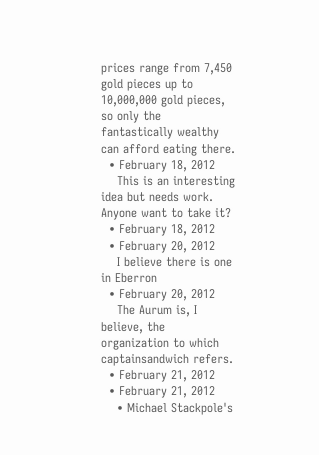prices range from 7,450 gold pieces up to 10,000,000 gold pieces, so only the fantastically wealthy can afford eating there.
  • February 18, 2012
    This is an interesting idea but needs work. Anyone want to take it?
  • February 18, 2012
  • February 20, 2012
    I believe there is one in Eberron
  • February 20, 2012
    The Aurum is, I believe, the organization to which captainsandwich refers.
  • February 21, 2012
  • February 21, 2012
    • Michael Stackpole's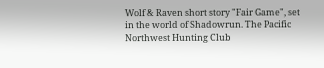Wolf & Raven short story "Fair Game", set in the world of Shadowrun. The Pacific Northwest Hunting Club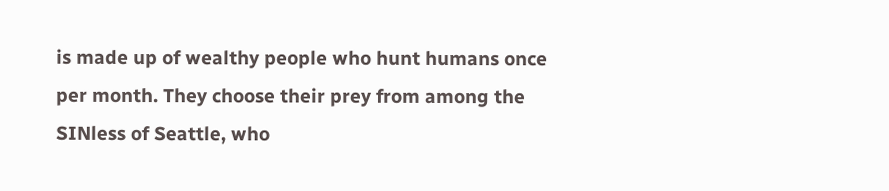is made up of wealthy people who hunt humans once per month. They choose their prey from among the SINless of Seattle, who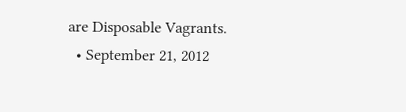are Disposable Vagrants.
  • September 21, 2012